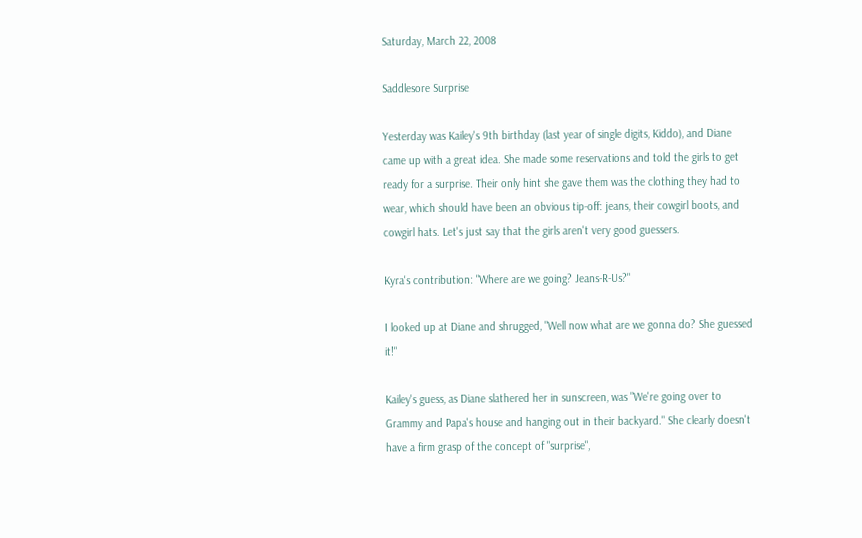Saturday, March 22, 2008

Saddlesore Surprise

Yesterday was Kailey's 9th birthday (last year of single digits, Kiddo), and Diane came up with a great idea. She made some reservations and told the girls to get ready for a surprise. Their only hint she gave them was the clothing they had to wear, which should have been an obvious tip-off: jeans, their cowgirl boots, and cowgirl hats. Let's just say that the girls aren't very good guessers.

Kyra's contribution: "Where are we going? Jeans-R-Us?"

I looked up at Diane and shrugged, "Well now what are we gonna do? She guessed it!"

Kailey's guess, as Diane slathered her in sunscreen, was "We're going over to Grammy and Papa's house and hanging out in their backyard." She clearly doesn't have a firm grasp of the concept of "surprise",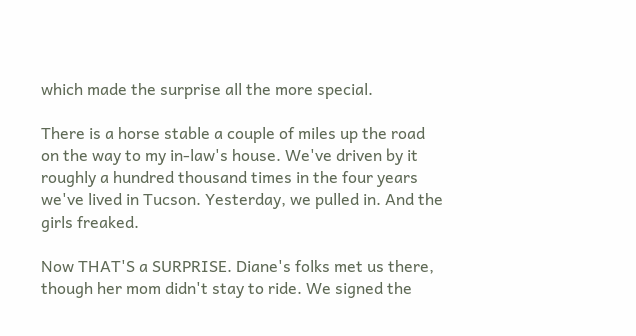which made the surprise all the more special.

There is a horse stable a couple of miles up the road on the way to my in-law's house. We've driven by it roughly a hundred thousand times in the four years we've lived in Tucson. Yesterday, we pulled in. And the girls freaked.

Now THAT'S a SURPRISE. Diane's folks met us there, though her mom didn't stay to ride. We signed the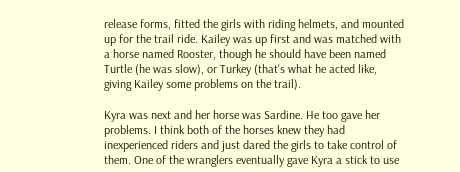release forms, fitted the girls with riding helmets, and mounted up for the trail ride. Kailey was up first and was matched with a horse named Rooster, though he should have been named Turtle (he was slow), or Turkey (that's what he acted like, giving Kailey some problems on the trail).

Kyra was next and her horse was Sardine. He too gave her problems. I think both of the horses knew they had inexperienced riders and just dared the girls to take control of them. One of the wranglers eventually gave Kyra a stick to use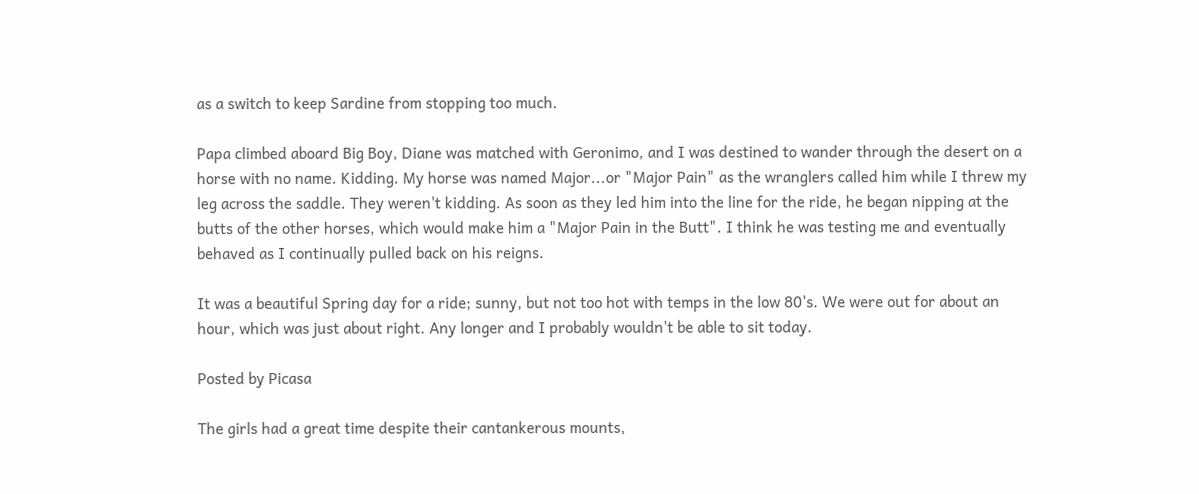as a switch to keep Sardine from stopping too much.

Papa climbed aboard Big Boy, Diane was matched with Geronimo, and I was destined to wander through the desert on a horse with no name. Kidding. My horse was named Major...or "Major Pain" as the wranglers called him while I threw my leg across the saddle. They weren't kidding. As soon as they led him into the line for the ride, he began nipping at the butts of the other horses, which would make him a "Major Pain in the Butt". I think he was testing me and eventually behaved as I continually pulled back on his reigns.

It was a beautiful Spring day for a ride; sunny, but not too hot with temps in the low 80's. We were out for about an hour, which was just about right. Any longer and I probably wouldn't be able to sit today.

Posted by Picasa

The girls had a great time despite their cantankerous mounts,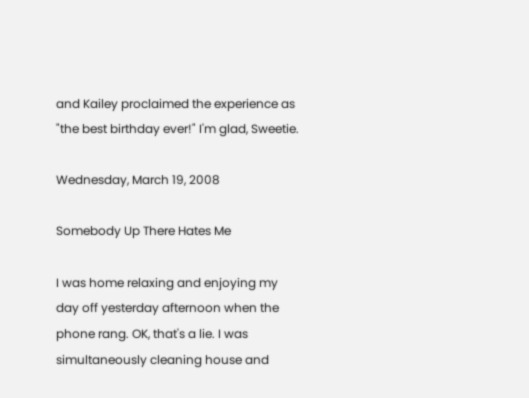and Kailey proclaimed the experience as "the best birthday ever!" I'm glad, Sweetie.

Wednesday, March 19, 2008

Somebody Up There Hates Me

I was home relaxing and enjoying my day off yesterday afternoon when the phone rang. OK, that's a lie. I was simultaneously cleaning house and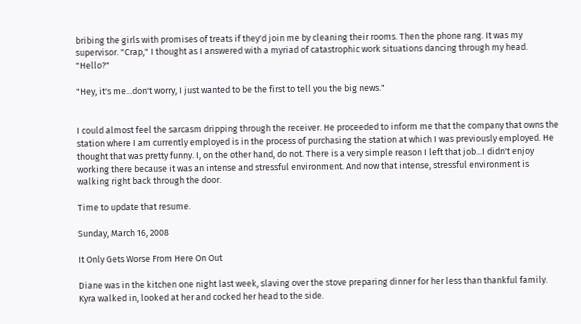bribing the girls with promises of treats if they'd join me by cleaning their rooms. Then the phone rang. It was my supervisor. "Crap," I thought as I answered with a myriad of catastrophic work situations dancing through my head. "Hello?"

"Hey, it's me...don't worry, I just wanted to be the first to tell you the big news."


I could almost feel the sarcasm dripping through the receiver. He proceeded to inform me that the company that owns the station where I am currently employed is in the process of purchasing the station at which I was previously employed. He thought that was pretty funny. I, on the other hand, do not. There is a very simple reason I left that job...I didn't enjoy working there because it was an intense and stressful environment. And now that intense, stressful environment is walking right back through the door.

Time to update that resume.

Sunday, March 16, 2008

It Only Gets Worse From Here On Out

Diane was in the kitchen one night last week, slaving over the stove preparing dinner for her less than thankful family. Kyra walked in, looked at her and cocked her head to the side.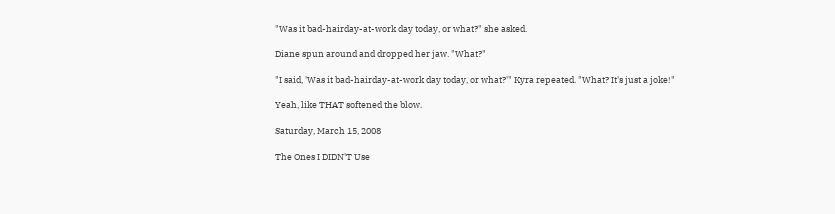"Was it bad-hairday-at-work day today, or what?" she asked.

Diane spun around and dropped her jaw. "What?"

"I said, 'Was it bad-hairday-at-work day today, or what?'" Kyra repeated. "What? It's just a joke!"

Yeah, like THAT softened the blow.

Saturday, March 15, 2008

The Ones I DIDN'T Use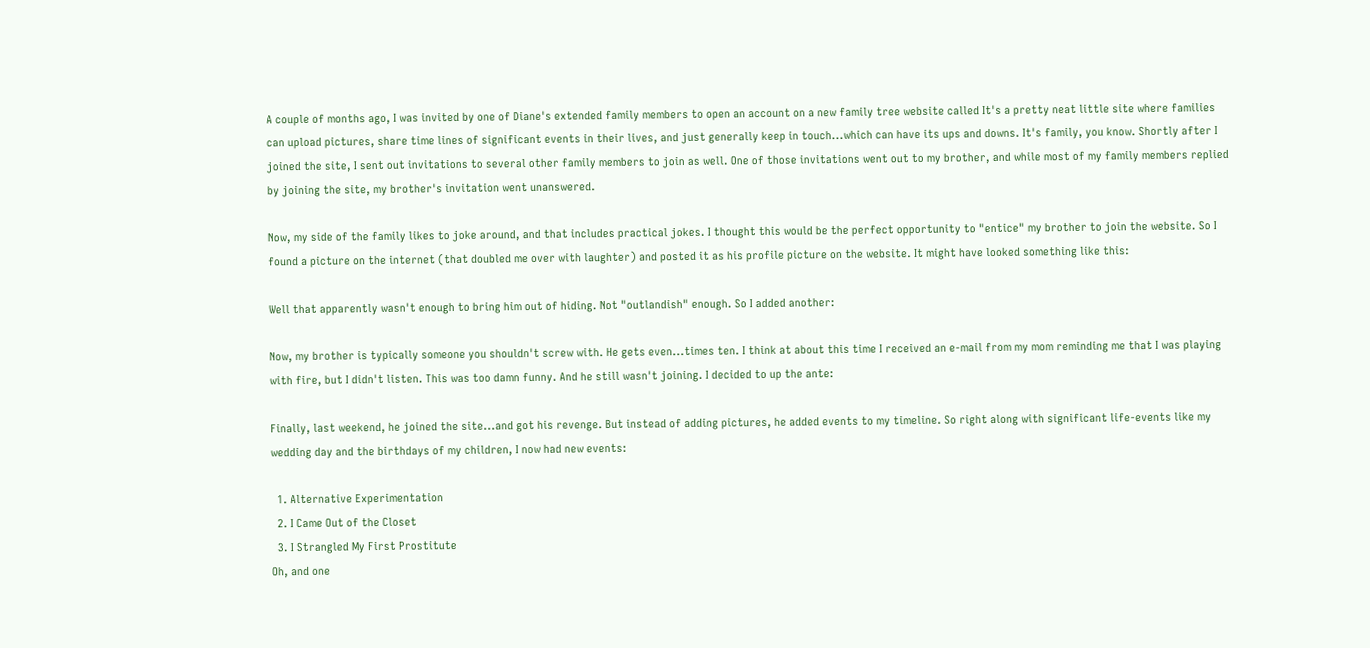A couple of months ago, I was invited by one of Diane's extended family members to open an account on a new family tree website called It's a pretty neat little site where families can upload pictures, share time lines of significant events in their lives, and just generally keep in touch...which can have its ups and downs. It's family, you know. Shortly after I joined the site, I sent out invitations to several other family members to join as well. One of those invitations went out to my brother, and while most of my family members replied by joining the site, my brother's invitation went unanswered.

Now, my side of the family likes to joke around, and that includes practical jokes. I thought this would be the perfect opportunity to "entice" my brother to join the website. So I found a picture on the internet (that doubled me over with laughter) and posted it as his profile picture on the website. It might have looked something like this:

Well that apparently wasn't enough to bring him out of hiding. Not "outlandish" enough. So I added another:

Now, my brother is typically someone you shouldn't screw with. He gets even...times ten. I think at about this time I received an e-mail from my mom reminding me that I was playing with fire, but I didn't listen. This was too damn funny. And he still wasn't joining. I decided to up the ante:

Finally, last weekend, he joined the site...and got his revenge. But instead of adding pictures, he added events to my timeline. So right along with significant life-events like my wedding day and the birthdays of my children, I now had new events:

  1. Alternative Experimentation
  2. I Came Out of the Closet
  3. I Strangled My First Prostitute
Oh, and one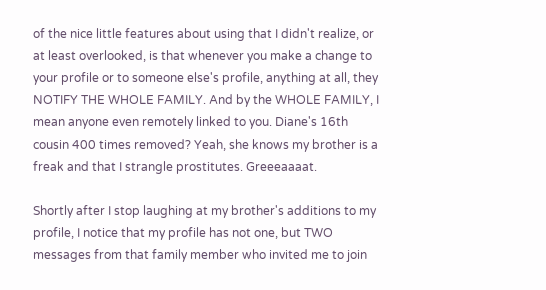of the nice little features about using that I didn't realize, or at least overlooked, is that whenever you make a change to your profile or to someone else's profile, anything at all, they NOTIFY THE WHOLE FAMILY. And by the WHOLE FAMILY, I mean anyone even remotely linked to you. Diane's 16th cousin 400 times removed? Yeah, she knows my brother is a freak and that I strangle prostitutes. Greeeaaaat.

Shortly after I stop laughing at my brother's additions to my profile, I notice that my profile has not one, but TWO messages from that family member who invited me to join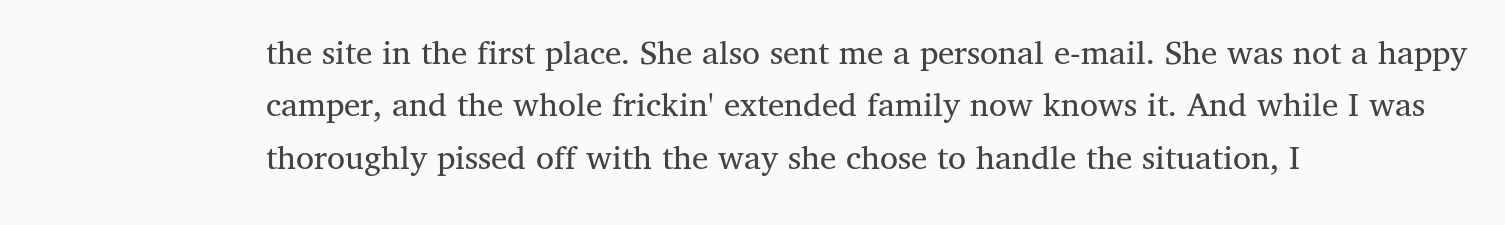the site in the first place. She also sent me a personal e-mail. She was not a happy camper, and the whole frickin' extended family now knows it. And while I was thoroughly pissed off with the way she chose to handle the situation, I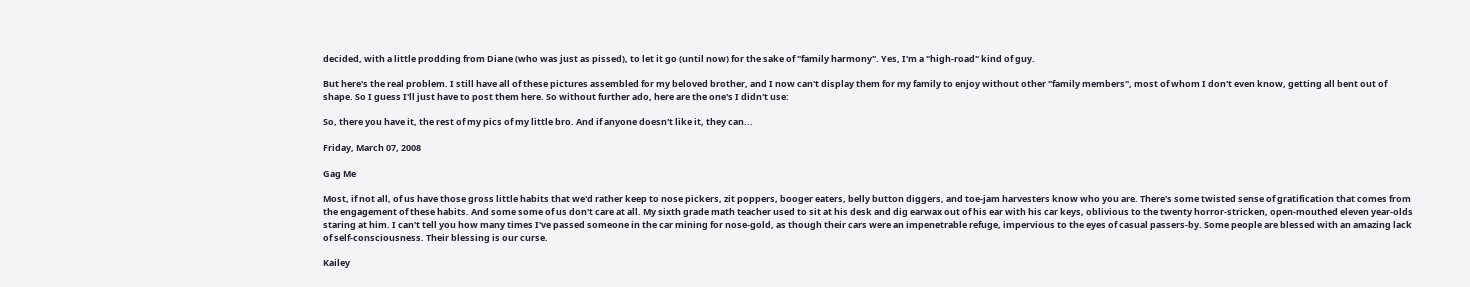decided, with a little prodding from Diane (who was just as pissed), to let it go (until now) for the sake of "family harmony". Yes, I'm a "high-road" kind of guy.

But here's the real problem. I still have all of these pictures assembled for my beloved brother, and I now can't display them for my family to enjoy without other "family members", most of whom I don't even know, getting all bent out of shape. So I guess I'll just have to post them here. So without further ado, here are the one's I didn't use:

So, there you have it, the rest of my pics of my little bro. And if anyone doesn't like it, they can...

Friday, March 07, 2008

Gag Me

Most, if not all, of us have those gross little habits that we'd rather keep to nose pickers, zit poppers, booger eaters, belly button diggers, and toe-jam harvesters know who you are. There's some twisted sense of gratification that comes from the engagement of these habits. And some some of us don't care at all. My sixth grade math teacher used to sit at his desk and dig earwax out of his ear with his car keys, oblivious to the twenty horror-stricken, open-mouthed eleven year-olds staring at him. I can't tell you how many times I've passed someone in the car mining for nose-gold, as though their cars were an impenetrable refuge, impervious to the eyes of casual passers-by. Some people are blessed with an amazing lack of self-consciousness. Their blessing is our curse.

Kailey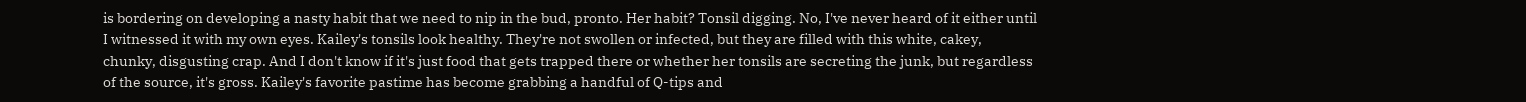is bordering on developing a nasty habit that we need to nip in the bud, pronto. Her habit? Tonsil digging. No, I've never heard of it either until I witnessed it with my own eyes. Kailey's tonsils look healthy. They're not swollen or infected, but they are filled with this white, cakey, chunky, disgusting crap. And I don't know if it's just food that gets trapped there or whether her tonsils are secreting the junk, but regardless of the source, it's gross. Kailey's favorite pastime has become grabbing a handful of Q-tips and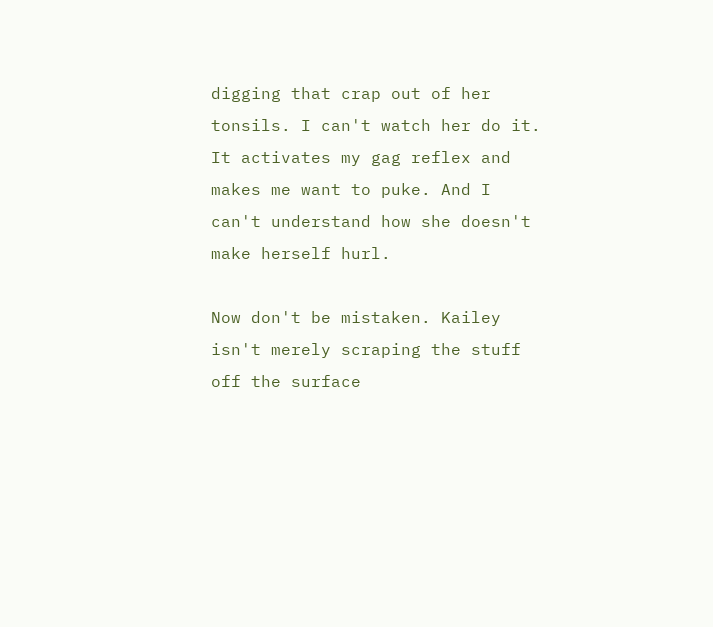digging that crap out of her tonsils. I can't watch her do it. It activates my gag reflex and makes me want to puke. And I can't understand how she doesn't make herself hurl.

Now don't be mistaken. Kailey isn't merely scraping the stuff off the surface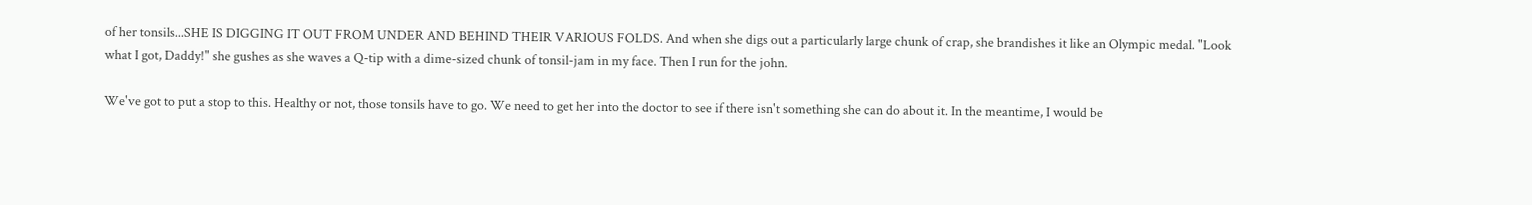of her tonsils...SHE IS DIGGING IT OUT FROM UNDER AND BEHIND THEIR VARIOUS FOLDS. And when she digs out a particularly large chunk of crap, she brandishes it like an Olympic medal. "Look what I got, Daddy!" she gushes as she waves a Q-tip with a dime-sized chunk of tonsil-jam in my face. Then I run for the john.

We've got to put a stop to this. Healthy or not, those tonsils have to go. We need to get her into the doctor to see if there isn't something she can do about it. In the meantime, I would be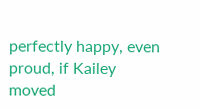perfectly happy, even proud, if Kailey moved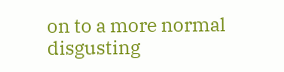on to a more normal disgusting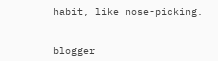habit, like nose-picking.


blogger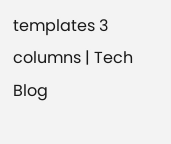templates 3 columns | Tech Blog